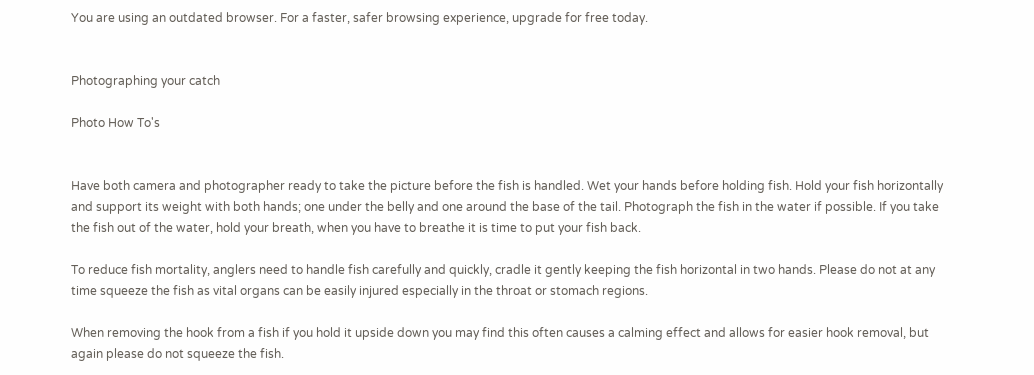You are using an outdated browser. For a faster, safer browsing experience, upgrade for free today.


Photographing your catch

Photo How To's


Have both camera and photographer ready to take the picture before the fish is handled. Wet your hands before holding fish. Hold your fish horizontally and support its weight with both hands; one under the belly and one around the base of the tail. Photograph the fish in the water if possible. If you take the fish out of the water, hold your breath, when you have to breathe it is time to put your fish back.

To reduce fish mortality, anglers need to handle fish carefully and quickly, cradle it gently keeping the fish horizontal in two hands. Please do not at any time squeeze the fish as vital organs can be easily injured especially in the throat or stomach regions.

When removing the hook from a fish if you hold it upside down you may find this often causes a calming effect and allows for easier hook removal, but again please do not squeeze the fish.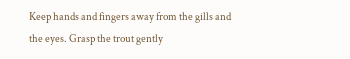Keep hands and fingers away from the gills and the eyes. Grasp the trout gently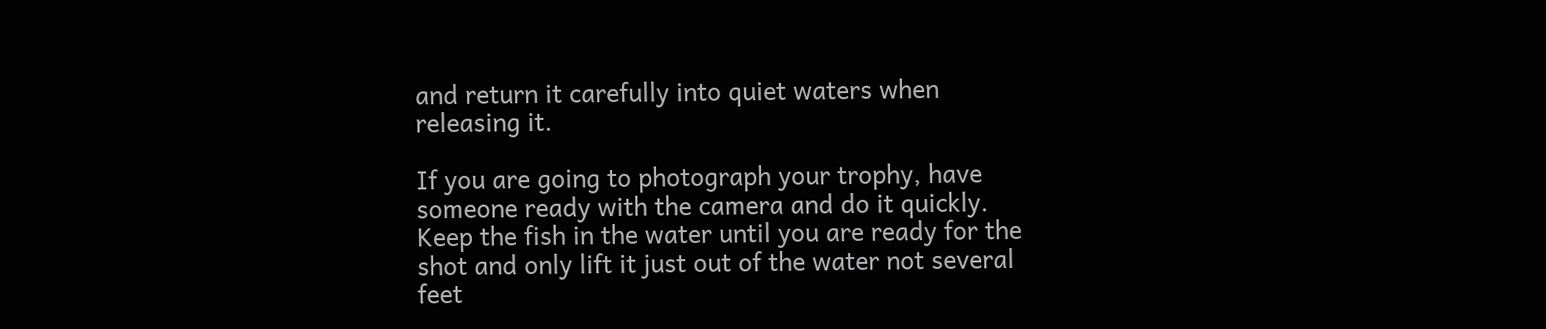and return it carefully into quiet waters when releasing it.

If you are going to photograph your trophy, have someone ready with the camera and do it quickly. Keep the fish in the water until you are ready for the shot and only lift it just out of the water not several feet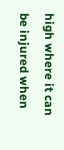high where it can be injured when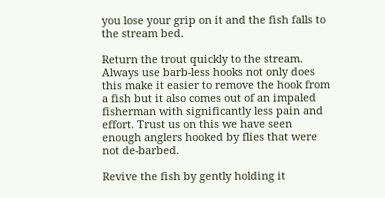you lose your grip on it and the fish falls to the stream bed.

Return the trout quickly to the stream. Always use barb-less hooks not only does this make it easier to remove the hook from a fish but it also comes out of an impaled fisherman with significantly less pain and effort. Trust us on this we have seen enough anglers hooked by flies that were not de-barbed.

Revive the fish by gently holding it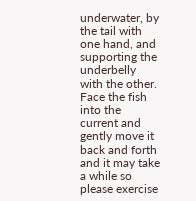underwater, by the tail with one hand, and supporting the underbelly with the other. Face the fish into the current and gently move it back and forth and it may take a while so please exercise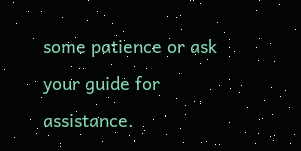some patience or ask your guide for assistance.